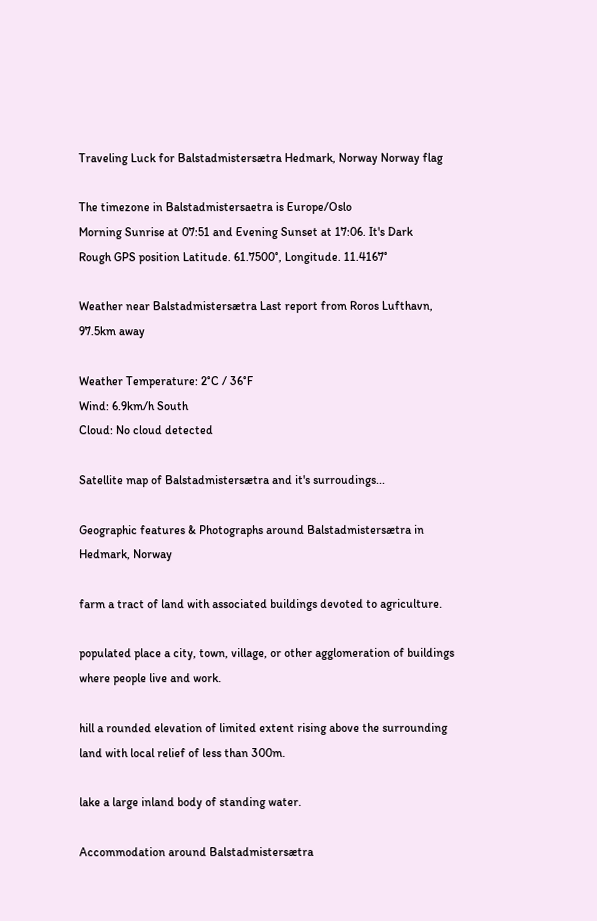Traveling Luck for Balstadmistersætra Hedmark, Norway Norway flag

The timezone in Balstadmistersaetra is Europe/Oslo
Morning Sunrise at 07:51 and Evening Sunset at 17:06. It's Dark
Rough GPS position Latitude. 61.7500°, Longitude. 11.4167°

Weather near Balstadmistersætra Last report from Roros Lufthavn, 97.5km away

Weather Temperature: 2°C / 36°F
Wind: 6.9km/h South
Cloud: No cloud detected

Satellite map of Balstadmistersætra and it's surroudings...

Geographic features & Photographs around Balstadmistersætra in Hedmark, Norway

farm a tract of land with associated buildings devoted to agriculture.

populated place a city, town, village, or other agglomeration of buildings where people live and work.

hill a rounded elevation of limited extent rising above the surrounding land with local relief of less than 300m.

lake a large inland body of standing water.

Accommodation around Balstadmistersætra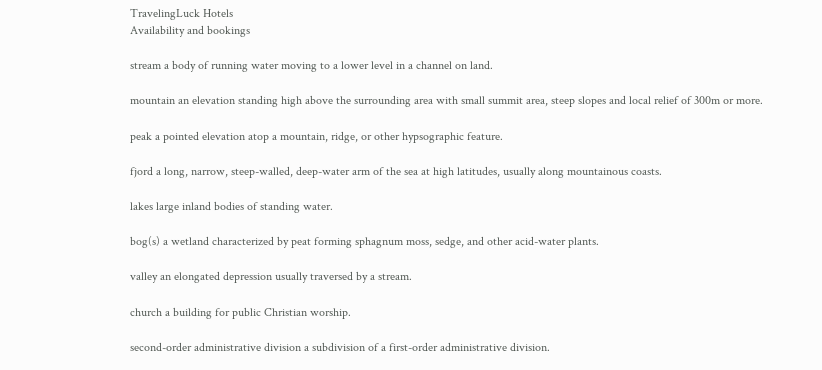TravelingLuck Hotels
Availability and bookings

stream a body of running water moving to a lower level in a channel on land.

mountain an elevation standing high above the surrounding area with small summit area, steep slopes and local relief of 300m or more.

peak a pointed elevation atop a mountain, ridge, or other hypsographic feature.

fjord a long, narrow, steep-walled, deep-water arm of the sea at high latitudes, usually along mountainous coasts.

lakes large inland bodies of standing water.

bog(s) a wetland characterized by peat forming sphagnum moss, sedge, and other acid-water plants.

valley an elongated depression usually traversed by a stream.

church a building for public Christian worship.

second-order administrative division a subdivision of a first-order administrative division.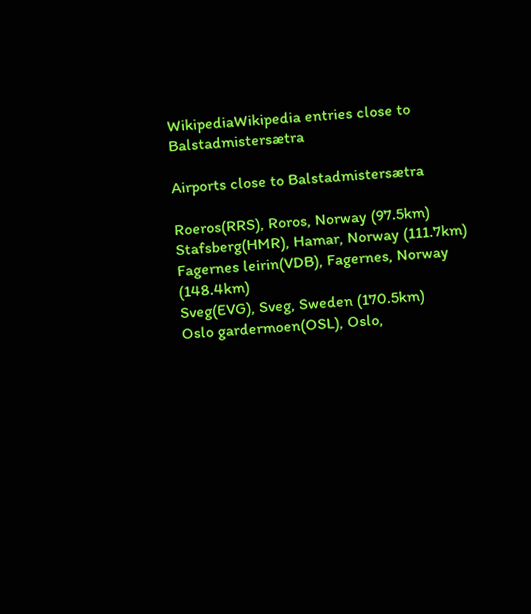WikipediaWikipedia entries close to Balstadmistersætra

Airports close to Balstadmistersætra

Roeros(RRS), Roros, Norway (97.5km)
Stafsberg(HMR), Hamar, Norway (111.7km)
Fagernes leirin(VDB), Fagernes, Norway (148.4km)
Sveg(EVG), Sveg, Sweden (170.5km)
Oslo gardermoen(OSL), Oslo,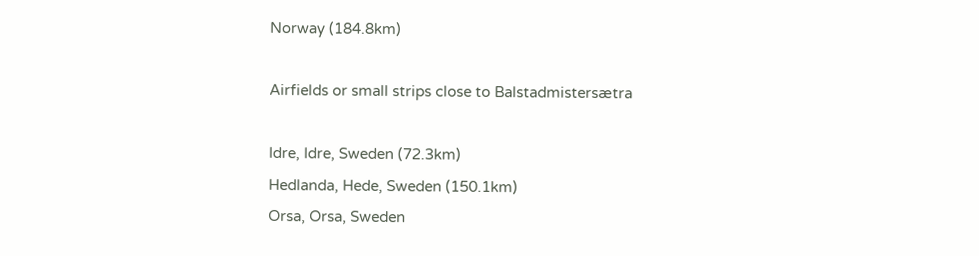Norway (184.8km)

Airfields or small strips close to Balstadmistersætra

Idre, Idre, Sweden (72.3km)
Hedlanda, Hede, Sweden (150.1km)
Orsa, Orsa, Sweden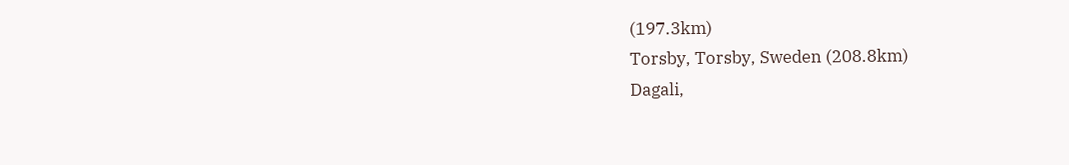(197.3km)
Torsby, Torsby, Sweden (208.8km)
Dagali,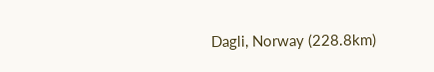Dagli, Norway (228.8km)